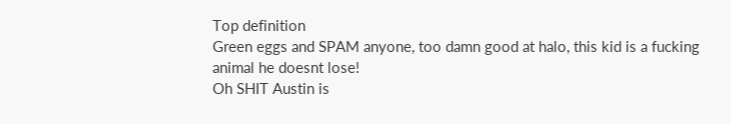Top definition
Green eggs and SPAM anyone, too damn good at halo, this kid is a fucking animal he doesnt lose!
Oh SHIT Austin is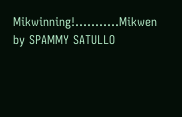Mikwinning!...........Mikwen
by SPAMMY SATULLO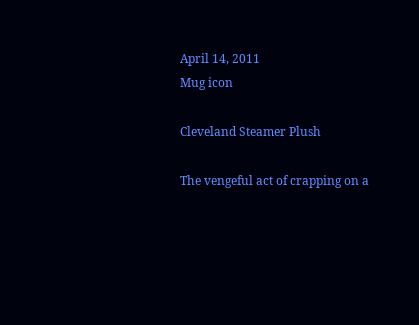April 14, 2011
Mug icon

Cleveland Steamer Plush

The vengeful act of crapping on a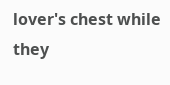lover's chest while they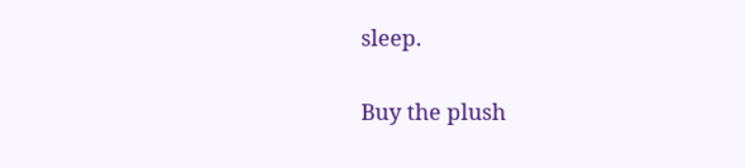sleep.

Buy the plush